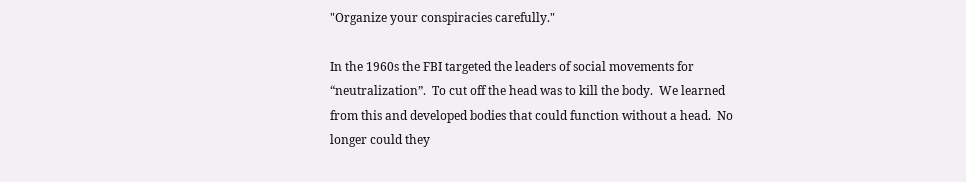"Organize your conspiracies carefully."

In the 1960s the FBI targeted the leaders of social movements for “neutralization”.  To cut off the head was to kill the body.  We learned from this and developed bodies that could function without a head.  No longer could they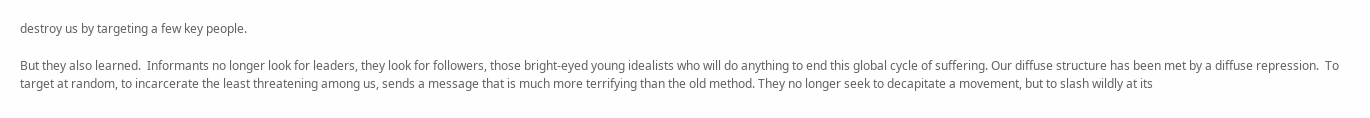destroy us by targeting a few key people.

But they also learned.  Informants no longer look for leaders, they look for followers, those bright-eyed young idealists who will do anything to end this global cycle of suffering. Our diffuse structure has been met by a diffuse repression.  To target at random, to incarcerate the least threatening among us, sends a message that is much more terrifying than the old method. They no longer seek to decapitate a movement, but to slash wildly at its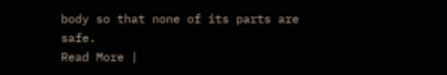body so that none of its parts are safe.
Read More |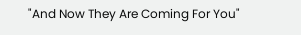"And Now They Are Coming For You"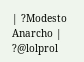| ?Modesto Anarcho | ?@lolprol